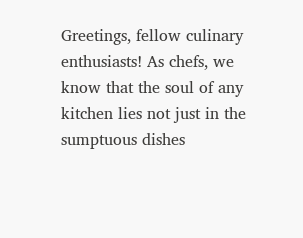Greetings, fellow culinary enthusiasts! As chefs, we know that the soul of any kitchen lies not just in the sumptuous dishes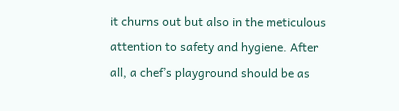it churns out but also in the meticulous attention to safety and hygiene. After all, a chef’s playground should be as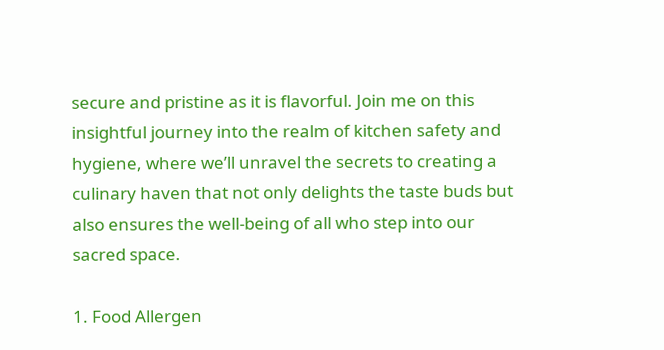secure and pristine as it is flavorful. Join me on this insightful journey into the realm of kitchen safety and hygiene, where we’ll unravel the secrets to creating a culinary haven that not only delights the taste buds but also ensures the well-being of all who step into our sacred space.

1. Food Allergen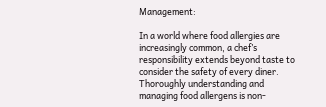Management:

In a world where food allergies are increasingly common, a chef’s responsibility extends beyond taste to consider the safety of every diner. Thoroughly understanding and managing food allergens is non-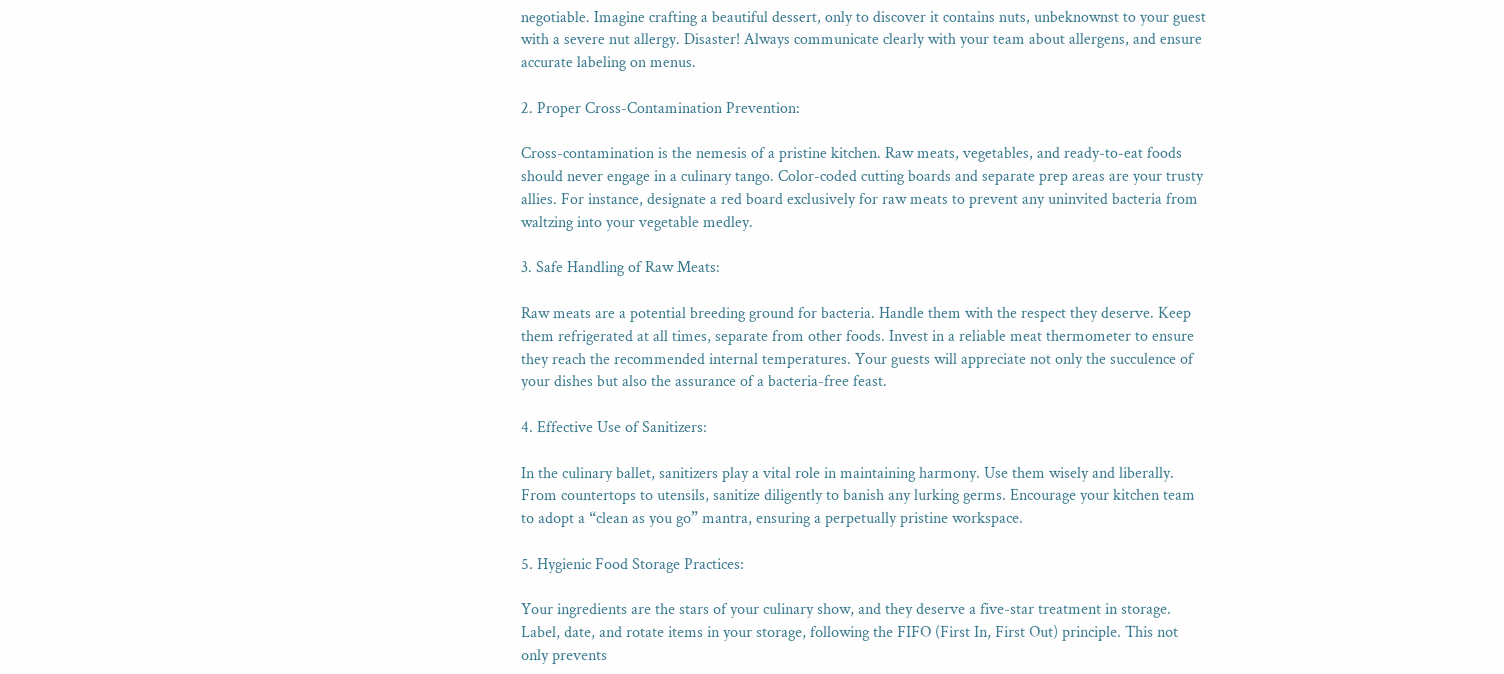negotiable. Imagine crafting a beautiful dessert, only to discover it contains nuts, unbeknownst to your guest with a severe nut allergy. Disaster! Always communicate clearly with your team about allergens, and ensure accurate labeling on menus.

2. Proper Cross-Contamination Prevention:

Cross-contamination is the nemesis of a pristine kitchen. Raw meats, vegetables, and ready-to-eat foods should never engage in a culinary tango. Color-coded cutting boards and separate prep areas are your trusty allies. For instance, designate a red board exclusively for raw meats to prevent any uninvited bacteria from waltzing into your vegetable medley.

3. Safe Handling of Raw Meats:

Raw meats are a potential breeding ground for bacteria. Handle them with the respect they deserve. Keep them refrigerated at all times, separate from other foods. Invest in a reliable meat thermometer to ensure they reach the recommended internal temperatures. Your guests will appreciate not only the succulence of your dishes but also the assurance of a bacteria-free feast.

4. Effective Use of Sanitizers:

In the culinary ballet, sanitizers play a vital role in maintaining harmony. Use them wisely and liberally. From countertops to utensils, sanitize diligently to banish any lurking germs. Encourage your kitchen team to adopt a “clean as you go” mantra, ensuring a perpetually pristine workspace.

5. Hygienic Food Storage Practices:

Your ingredients are the stars of your culinary show, and they deserve a five-star treatment in storage. Label, date, and rotate items in your storage, following the FIFO (First In, First Out) principle. This not only prevents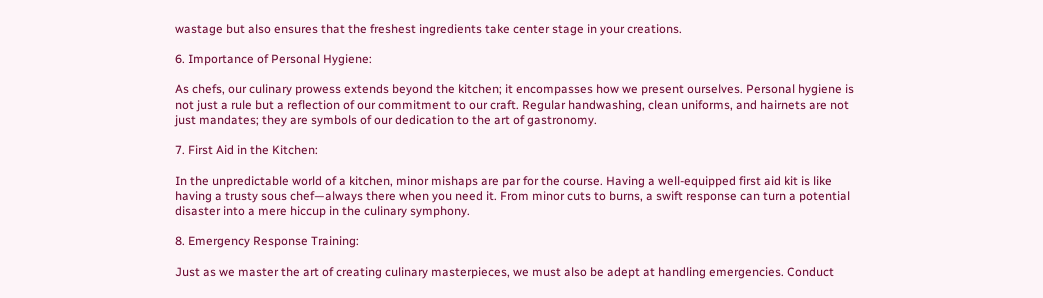wastage but also ensures that the freshest ingredients take center stage in your creations.

6. Importance of Personal Hygiene:

As chefs, our culinary prowess extends beyond the kitchen; it encompasses how we present ourselves. Personal hygiene is not just a rule but a reflection of our commitment to our craft. Regular handwashing, clean uniforms, and hairnets are not just mandates; they are symbols of our dedication to the art of gastronomy.

7. First Aid in the Kitchen:

In the unpredictable world of a kitchen, minor mishaps are par for the course. Having a well-equipped first aid kit is like having a trusty sous chef—always there when you need it. From minor cuts to burns, a swift response can turn a potential disaster into a mere hiccup in the culinary symphony.

8. Emergency Response Training:

Just as we master the art of creating culinary masterpieces, we must also be adept at handling emergencies. Conduct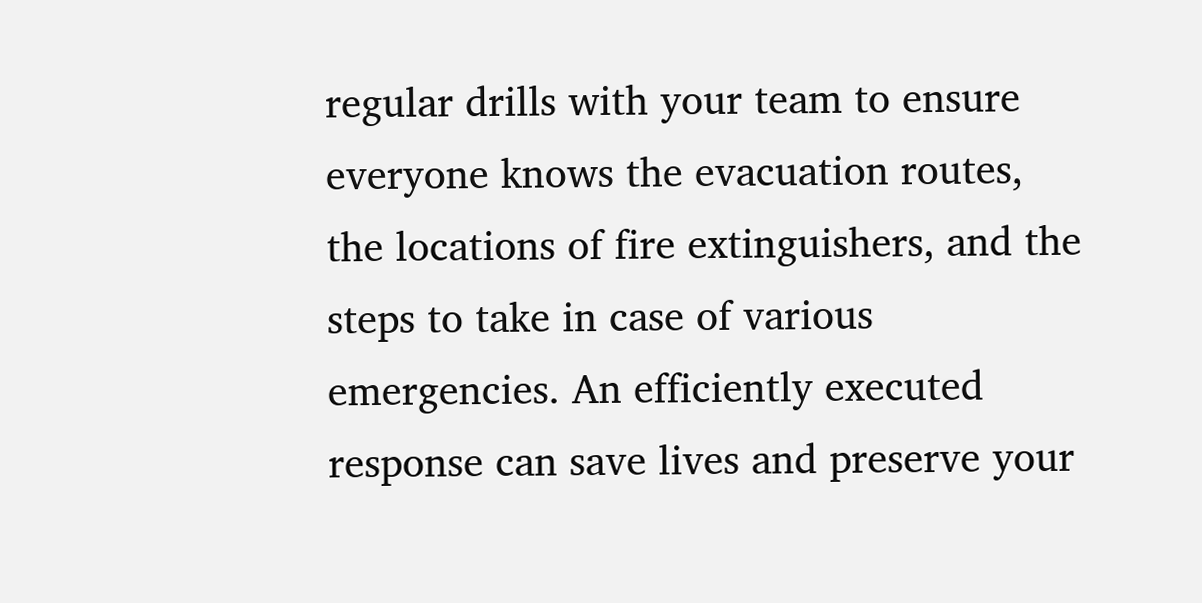regular drills with your team to ensure everyone knows the evacuation routes, the locations of fire extinguishers, and the steps to take in case of various emergencies. An efficiently executed response can save lives and preserve your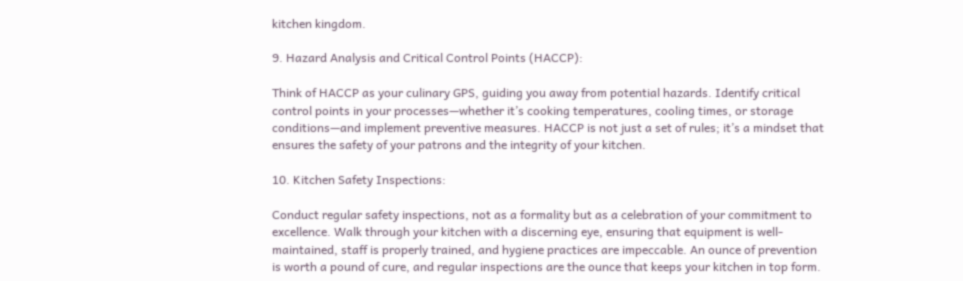kitchen kingdom.

9. Hazard Analysis and Critical Control Points (HACCP):

Think of HACCP as your culinary GPS, guiding you away from potential hazards. Identify critical control points in your processes—whether it’s cooking temperatures, cooling times, or storage conditions—and implement preventive measures. HACCP is not just a set of rules; it’s a mindset that ensures the safety of your patrons and the integrity of your kitchen.

10. Kitchen Safety Inspections:

Conduct regular safety inspections, not as a formality but as a celebration of your commitment to excellence. Walk through your kitchen with a discerning eye, ensuring that equipment is well-maintained, staff is properly trained, and hygiene practices are impeccable. An ounce of prevention is worth a pound of cure, and regular inspections are the ounce that keeps your kitchen in top form.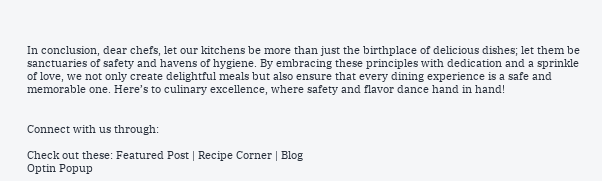In conclusion, dear chefs, let our kitchens be more than just the birthplace of delicious dishes; let them be sanctuaries of safety and havens of hygiene. By embracing these principles with dedication and a sprinkle of love, we not only create delightful meals but also ensure that every dining experience is a safe and memorable one. Here’s to culinary excellence, where safety and flavor dance hand in hand!


Connect with us through:

Check out these: Featured Post | Recipe Corner | Blog
Optin Popup